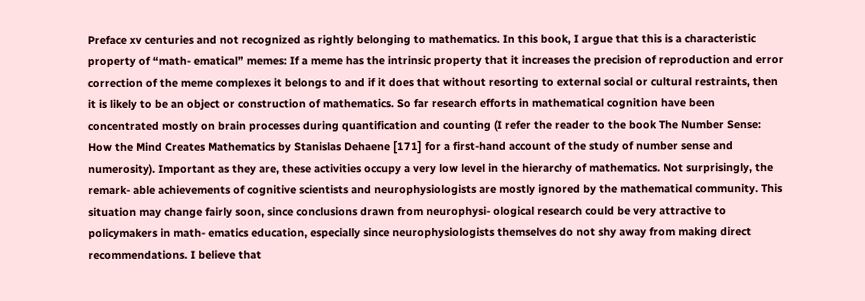Preface xv centuries and not recognized as rightly belonging to mathematics. In this book, I argue that this is a characteristic property of “math- ematical” memes: If a meme has the intrinsic property that it increases the precision of reproduction and error correction of the meme complexes it belongs to and if it does that without resorting to external social or cultural restraints, then it is likely to be an object or construction of mathematics. So far research efforts in mathematical cognition have been concentrated mostly on brain processes during quantification and counting (I refer the reader to the book The Number Sense: How the Mind Creates Mathematics by Stanislas Dehaene [171] for a first-hand account of the study of number sense and numerosity). Important as they are, these activities occupy a very low level in the hierarchy of mathematics. Not surprisingly, the remark- able achievements of cognitive scientists and neurophysiologists are mostly ignored by the mathematical community. This situation may change fairly soon, since conclusions drawn from neurophysi- ological research could be very attractive to policymakers in math- ematics education, especially since neurophysiologists themselves do not shy away from making direct recommendations. I believe that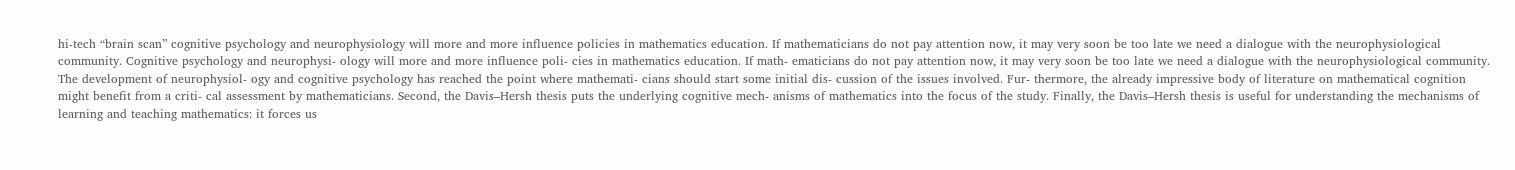hi-tech “brain scan” cognitive psychology and neurophysiology will more and more influence policies in mathematics education. If mathematicians do not pay attention now, it may very soon be too late we need a dialogue with the neurophysiological community. Cognitive psychology and neurophysi- ology will more and more influence poli- cies in mathematics education. If math- ematicians do not pay attention now, it may very soon be too late we need a dialogue with the neurophysiological community. The development of neurophysiol- ogy and cognitive psychology has reached the point where mathemati- cians should start some initial dis- cussion of the issues involved. Fur- thermore, the already impressive body of literature on mathematical cognition might benefit from a criti- cal assessment by mathematicians. Second, the Davis–Hersh thesis puts the underlying cognitive mech- anisms of mathematics into the focus of the study. Finally, the Davis–Hersh thesis is useful for understanding the mechanisms of learning and teaching mathematics: it forces us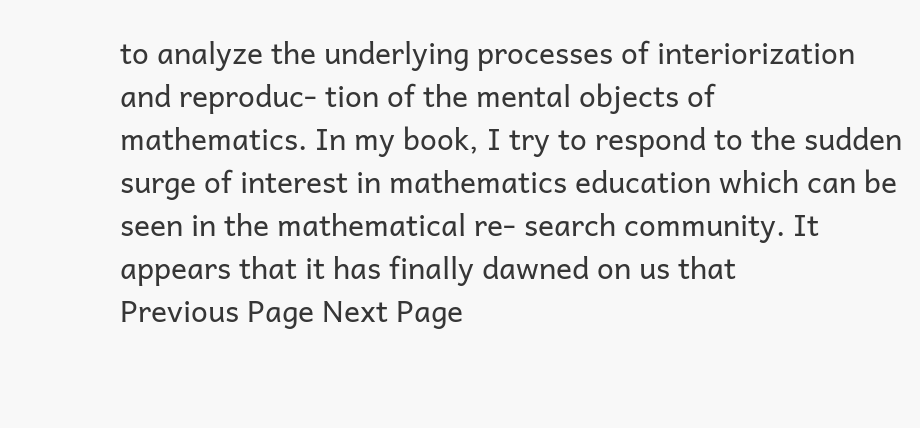to analyze the underlying processes of interiorization and reproduc- tion of the mental objects of mathematics. In my book, I try to respond to the sudden surge of interest in mathematics education which can be seen in the mathematical re- search community. It appears that it has finally dawned on us that
Previous Page Next Page